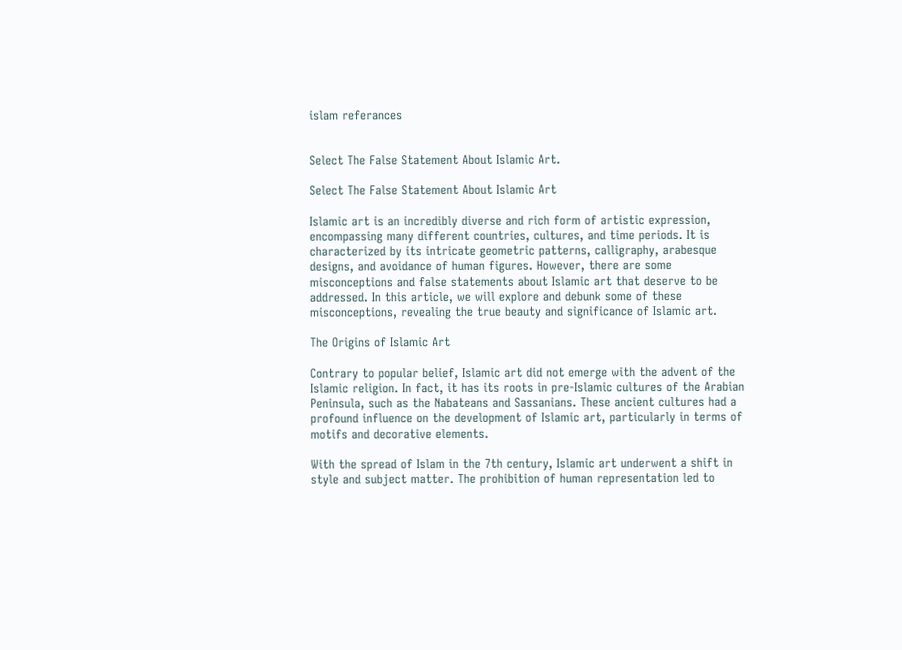islam referances


Select The False Statement About Islamic Art.

Select The False Statement About Islamic Art

Islamic art is an incredibly diverse and rich form of artistic expression, encompassing many different countries, cultures, and time periods. It is characterized by its intricate geometric patterns, calligraphy, arabesque designs, and avoidance of human figures. However, there are some misconceptions and false statements about Islamic art that deserve to be addressed. In this article, we will explore and debunk some of these misconceptions, revealing the true beauty and significance of Islamic art.

The Origins of Islamic Art

Contrary to popular belief, Islamic art did not emerge with the advent of the Islamic religion. In fact, it has its roots in pre-Islamic cultures of the Arabian Peninsula, such as the Nabateans and Sassanians. These ancient cultures had a profound influence on the development of Islamic art, particularly in terms of motifs and decorative elements.

With the spread of Islam in the 7th century, Islamic art underwent a shift in style and subject matter. The prohibition of human representation led to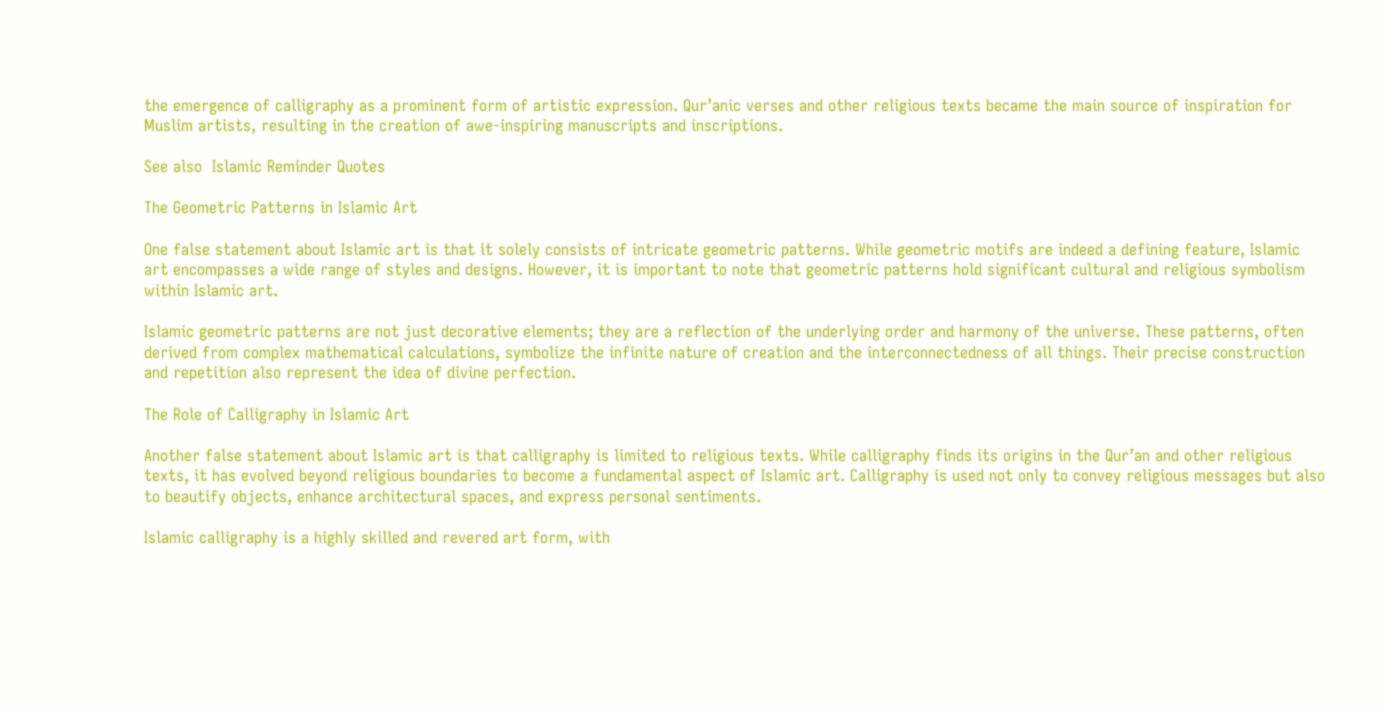the emergence of calligraphy as a prominent form of artistic expression. Qur’anic verses and other religious texts became the main source of inspiration for Muslim artists, resulting in the creation of awe-inspiring manuscripts and inscriptions.

See also  Islamic Reminder Quotes

The Geometric Patterns in Islamic Art

One false statement about Islamic art is that it solely consists of intricate geometric patterns. While geometric motifs are indeed a defining feature, Islamic art encompasses a wide range of styles and designs. However, it is important to note that geometric patterns hold significant cultural and religious symbolism within Islamic art.

Islamic geometric patterns are not just decorative elements; they are a reflection of the underlying order and harmony of the universe. These patterns, often derived from complex mathematical calculations, symbolize the infinite nature of creation and the interconnectedness of all things. Their precise construction and repetition also represent the idea of divine perfection.

The Role of Calligraphy in Islamic Art

Another false statement about Islamic art is that calligraphy is limited to religious texts. While calligraphy finds its origins in the Qur’an and other religious texts, it has evolved beyond religious boundaries to become a fundamental aspect of Islamic art. Calligraphy is used not only to convey religious messages but also to beautify objects, enhance architectural spaces, and express personal sentiments.

Islamic calligraphy is a highly skilled and revered art form, with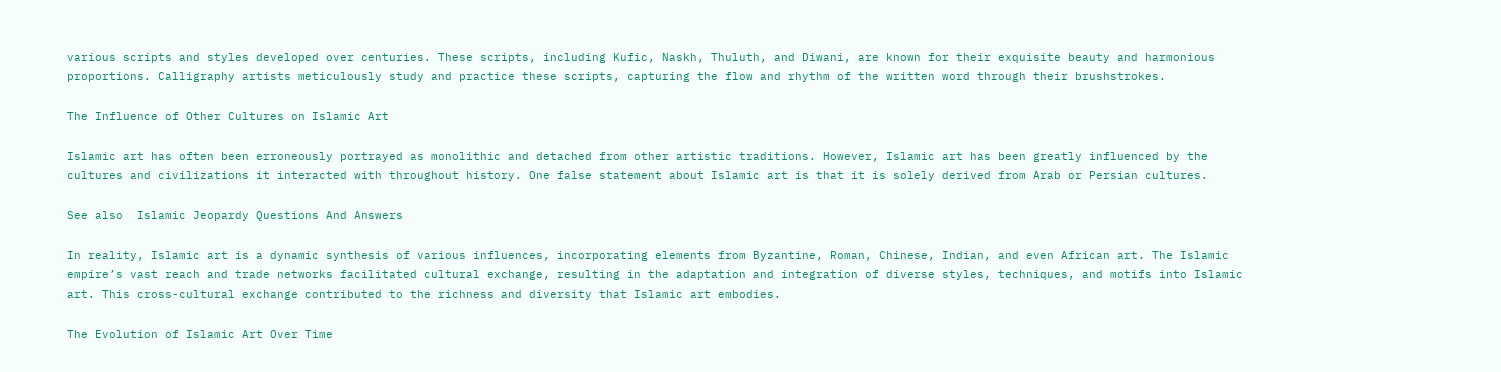various scripts and styles developed over centuries. These scripts, including Kufic, Naskh, Thuluth, and Diwani, are known for their exquisite beauty and harmonious proportions. Calligraphy artists meticulously study and practice these scripts, capturing the flow and rhythm of the written word through their brushstrokes.

The Influence of Other Cultures on Islamic Art

Islamic art has often been erroneously portrayed as monolithic and detached from other artistic traditions. However, Islamic art has been greatly influenced by the cultures and civilizations it interacted with throughout history. One false statement about Islamic art is that it is solely derived from Arab or Persian cultures.

See also  Islamic Jeopardy Questions And Answers

In reality, Islamic art is a dynamic synthesis of various influences, incorporating elements from Byzantine, Roman, Chinese, Indian, and even African art. The Islamic empire’s vast reach and trade networks facilitated cultural exchange, resulting in the adaptation and integration of diverse styles, techniques, and motifs into Islamic art. This cross-cultural exchange contributed to the richness and diversity that Islamic art embodies.

The Evolution of Islamic Art Over Time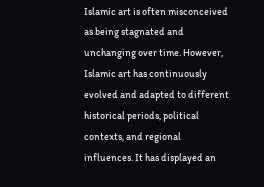Islamic art is often misconceived as being stagnated and unchanging over time. However, Islamic art has continuously evolved and adapted to different historical periods, political contexts, and regional influences. It has displayed an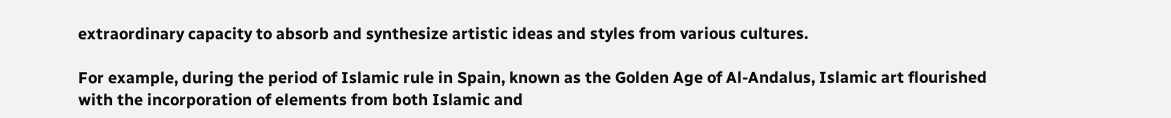extraordinary capacity to absorb and synthesize artistic ideas and styles from various cultures.

For example, during the period of Islamic rule in Spain, known as the Golden Age of Al-Andalus, Islamic art flourished with the incorporation of elements from both Islamic and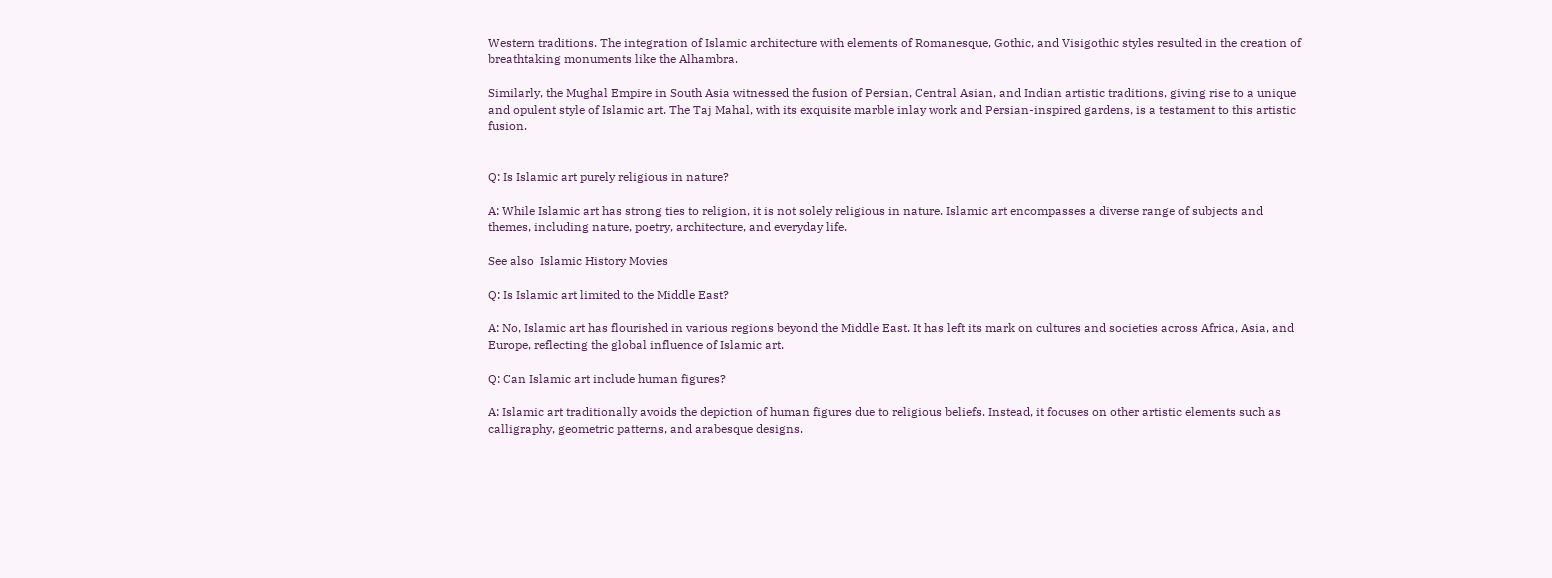Western traditions. The integration of Islamic architecture with elements of Romanesque, Gothic, and Visigothic styles resulted in the creation of breathtaking monuments like the Alhambra.

Similarly, the Mughal Empire in South Asia witnessed the fusion of Persian, Central Asian, and Indian artistic traditions, giving rise to a unique and opulent style of Islamic art. The Taj Mahal, with its exquisite marble inlay work and Persian-inspired gardens, is a testament to this artistic fusion.


Q: Is Islamic art purely religious in nature?

A: While Islamic art has strong ties to religion, it is not solely religious in nature. Islamic art encompasses a diverse range of subjects and themes, including nature, poetry, architecture, and everyday life.

See also  Islamic History Movies

Q: Is Islamic art limited to the Middle East?

A: No, Islamic art has flourished in various regions beyond the Middle East. It has left its mark on cultures and societies across Africa, Asia, and Europe, reflecting the global influence of Islamic art.

Q: Can Islamic art include human figures?

A: Islamic art traditionally avoids the depiction of human figures due to religious beliefs. Instead, it focuses on other artistic elements such as calligraphy, geometric patterns, and arabesque designs.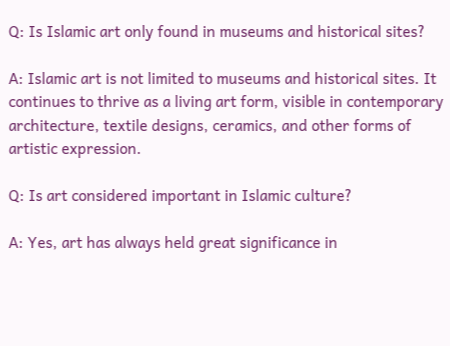Q: Is Islamic art only found in museums and historical sites?

A: Islamic art is not limited to museums and historical sites. It continues to thrive as a living art form, visible in contemporary architecture, textile designs, ceramics, and other forms of artistic expression.

Q: Is art considered important in Islamic culture?

A: Yes, art has always held great significance in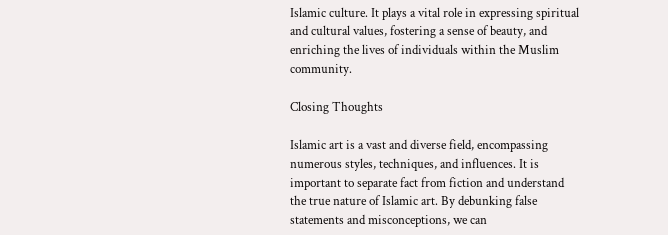Islamic culture. It plays a vital role in expressing spiritual and cultural values, fostering a sense of beauty, and enriching the lives of individuals within the Muslim community.

Closing Thoughts

Islamic art is a vast and diverse field, encompassing numerous styles, techniques, and influences. It is important to separate fact from fiction and understand the true nature of Islamic art. By debunking false statements and misconceptions, we can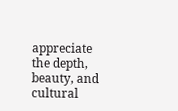appreciate the depth, beauty, and cultural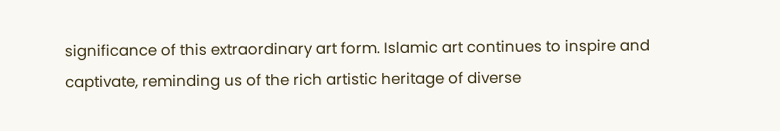significance of this extraordinary art form. Islamic art continues to inspire and captivate, reminding us of the rich artistic heritage of diverse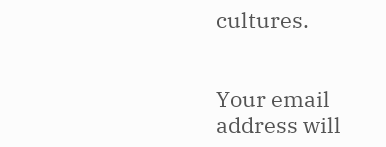cultures.


Your email address will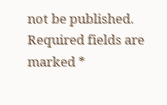not be published. Required fields are marked *